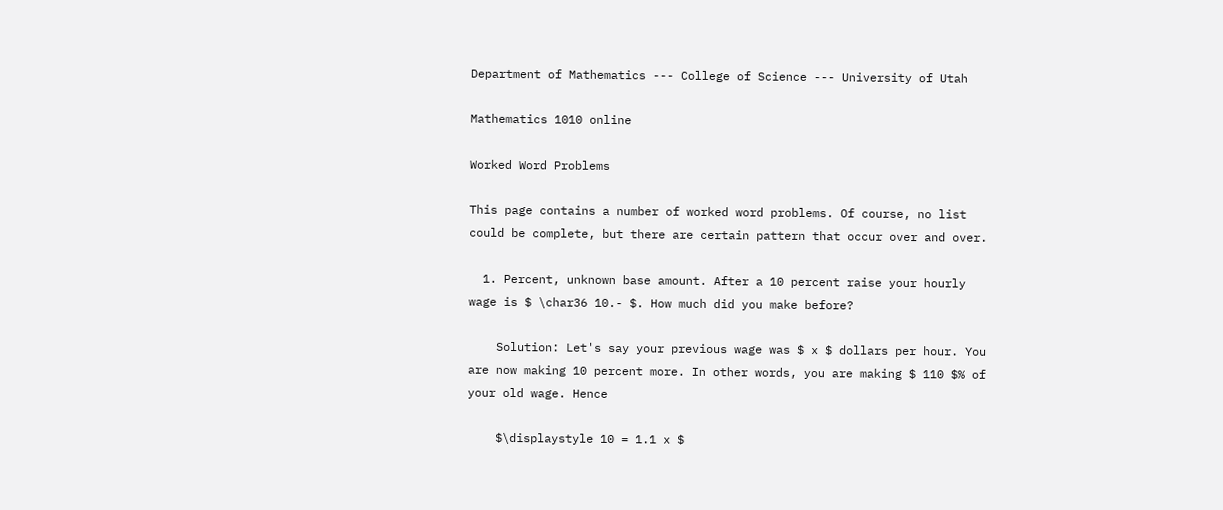Department of Mathematics --- College of Science --- University of Utah

Mathematics 1010 online

Worked Word Problems

This page contains a number of worked word problems. Of course, no list could be complete, but there are certain pattern that occur over and over.

  1. Percent, unknown base amount. After a 10 percent raise your hourly wage is $ \char36 10.- $. How much did you make before?

    Solution: Let's say your previous wage was $ x $ dollars per hour. You are now making 10 percent more. In other words, you are making $ 110 $% of your old wage. Hence

    $\displaystyle 10 = 1.1 x $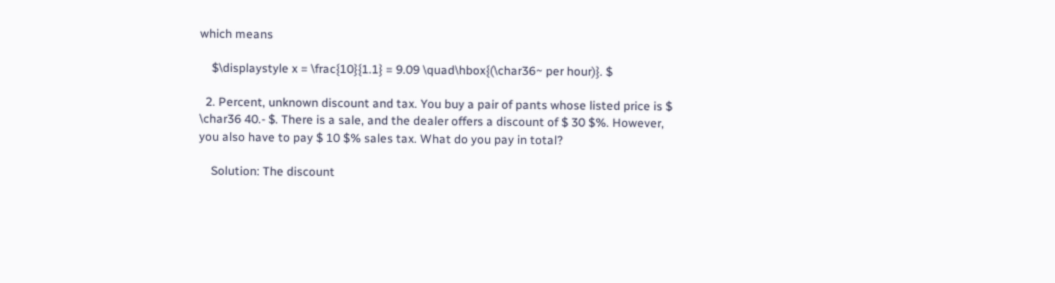which means

    $\displaystyle x = \frac{10}{1.1} = 9.09 \quad\hbox{(\char36~ per hour)}. $

  2. Percent, unknown discount and tax. You buy a pair of pants whose listed price is $ \char36 40.- $. There is a sale, and the dealer offers a discount of $ 30 $%. However, you also have to pay $ 10 $% sales tax. What do you pay in total?

    Solution: The discount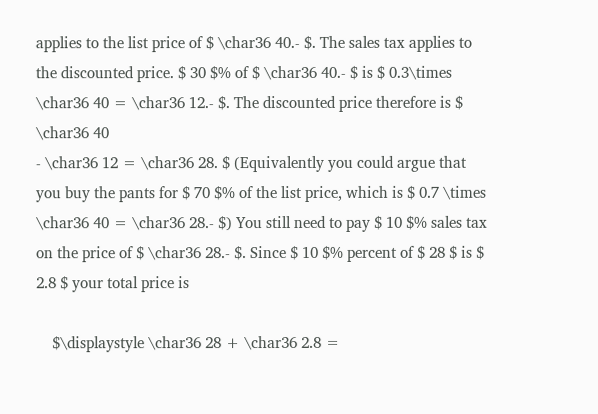applies to the list price of $ \char36 40.- $. The sales tax applies to the discounted price. $ 30 $% of $ \char36 40.- $ is $ 0.3\times
\char36 40 = \char36 12.- $. The discounted price therefore is $ \char36 40
- \char36 12 = \char36 28. $ (Equivalently you could argue that you buy the pants for $ 70 $% of the list price, which is $ 0.7 \times
\char36 40 = \char36 28.- $) You still need to pay $ 10 $% sales tax on the price of $ \char36 28.- $. Since $ 10 $% percent of $ 28 $ is $ 2.8 $ your total price is

    $\displaystyle \char36 28 + \char36 2.8 =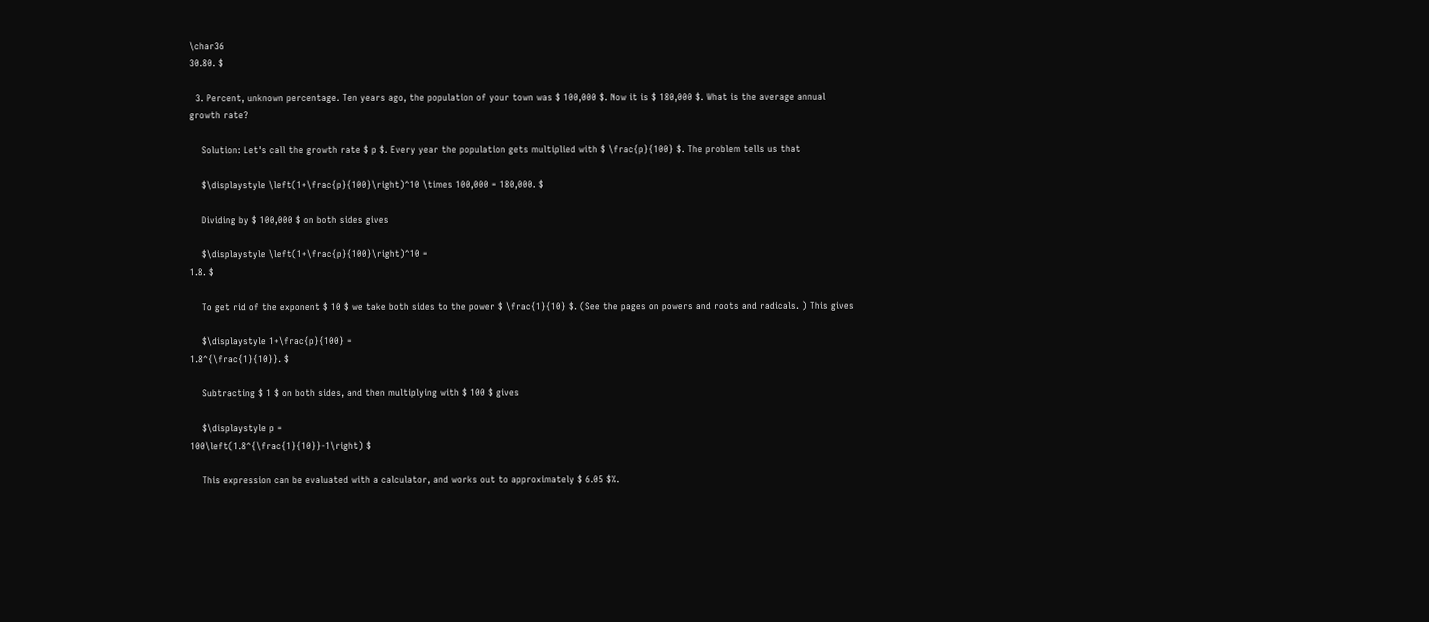\char36
30.80. $

  3. Percent, unknown percentage. Ten years ago, the population of your town was $ 100,000 $. Now it is $ 180,000 $. What is the average annual growth rate?

    Solution: Let's call the growth rate $ p $. Every year the population gets multiplied with $ \frac{p}{100} $. The problem tells us that

    $\displaystyle \left(1+\frac{p}{100}\right)^10 \times 100,000 = 180,000. $

    Dividing by $ 100,000 $ on both sides gives

    $\displaystyle \left(1+\frac{p}{100}\right)^10 =
1.8. $

    To get rid of the exponent $ 10 $ we take both sides to the power $ \frac{1}{10} $. (See the pages on powers and roots and radicals. ) This gives

    $\displaystyle 1+\frac{p}{100} =
1.8^{\frac{1}{10}}. $

    Subtracting $ 1 $ on both sides, and then multiplying with $ 100 $ gives

    $\displaystyle p =
100\left(1.8^{\frac{1}{10}}-1\right) $

    This expression can be evaluated with a calculator, and works out to approximately $ 6.05 $%.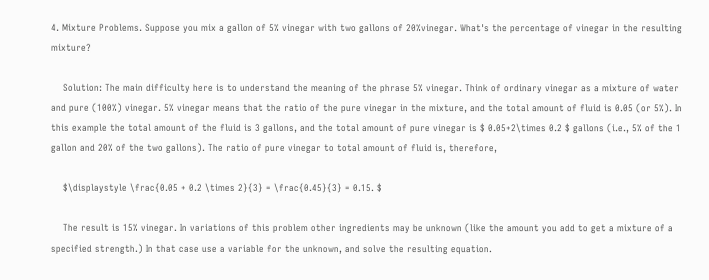4. Mixture Problems. Suppose you mix a gallon of 5% vinegar with two gallons of 20%vinegar. What's the percentage of vinegar in the resulting mixture?

    Solution: The main difficulty here is to understand the meaning of the phrase 5% vinegar. Think of ordinary vinegar as a mixture of water and pure (100%) vinegar. 5% vinegar means that the ratio of the pure vinegar in the mixture, and the total amount of fluid is 0.05 (or 5%). In this example the total amount of the fluid is 3 gallons, and the total amount of pure vinegar is $ 0.05+2\times 0.2 $ gallons (i.e., 5% of the 1 gallon and 20% of the two gallons). The ratio of pure vinegar to total amount of fluid is, therefore,

    $\displaystyle \frac{0.05 + 0.2 \times 2}{3} = \frac{0.45}{3} = 0.15. $

    The result is 15% vinegar. In variations of this problem other ingredients may be unknown (like the amount you add to get a mixture of a specified strength.) In that case use a variable for the unknown, and solve the resulting equation.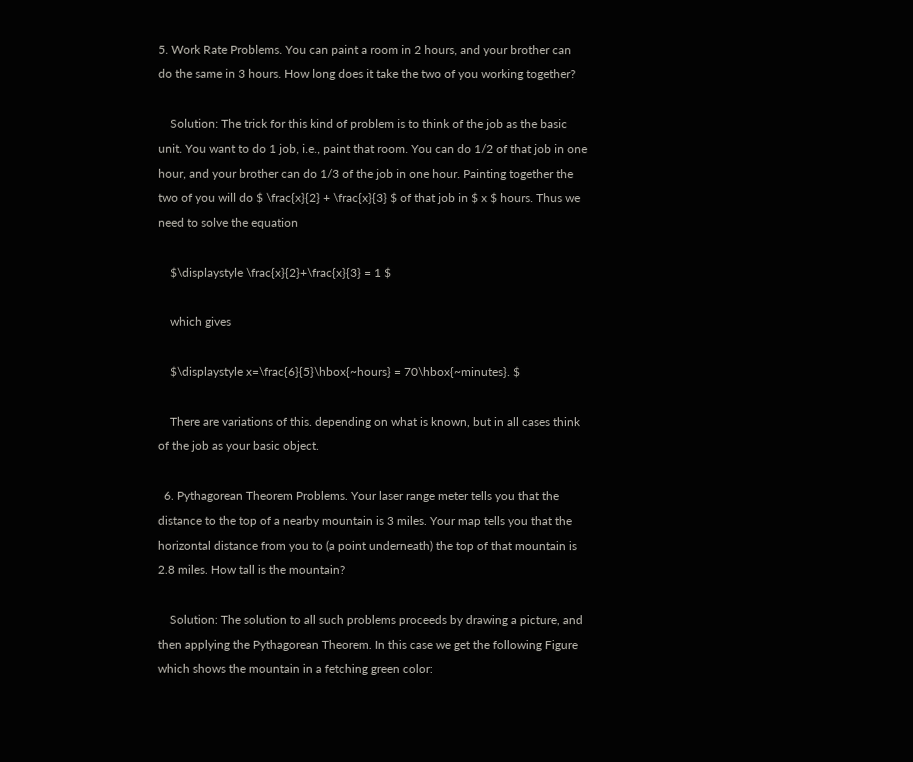5. Work Rate Problems. You can paint a room in 2 hours, and your brother can do the same in 3 hours. How long does it take the two of you working together?

    Solution: The trick for this kind of problem is to think of the job as the basic unit. You want to do 1 job, i.e., paint that room. You can do 1/2 of that job in one hour, and your brother can do 1/3 of the job in one hour. Painting together the two of you will do $ \frac{x}{2} + \frac{x}{3} $ of that job in $ x $ hours. Thus we need to solve the equation

    $\displaystyle \frac{x}{2}+\frac{x}{3} = 1 $

    which gives

    $\displaystyle x=\frac{6}{5}\hbox{~hours} = 70\hbox{~minutes}. $

    There are variations of this. depending on what is known, but in all cases think of the job as your basic object.

  6. Pythagorean Theorem Problems. Your laser range meter tells you that the distance to the top of a nearby mountain is 3 miles. Your map tells you that the horizontal distance from you to (a point underneath) the top of that mountain is 2.8 miles. How tall is the mountain?

    Solution: The solution to all such problems proceeds by drawing a picture, and then applying the Pythagorean Theorem. In this case we get the following Figure which shows the mountain in a fetching green color: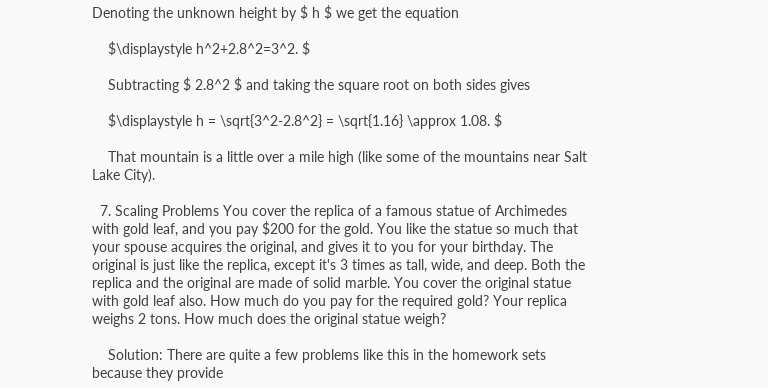Denoting the unknown height by $ h $ we get the equation

    $\displaystyle h^2+2.8^2=3^2. $

    Subtracting $ 2.8^2 $ and taking the square root on both sides gives

    $\displaystyle h = \sqrt{3^2-2.8^2} = \sqrt{1.16} \approx 1.08. $

    That mountain is a little over a mile high (like some of the mountains near Salt Lake City).

  7. Scaling Problems You cover the replica of a famous statue of Archimedes with gold leaf, and you pay $200 for the gold. You like the statue so much that your spouse acquires the original, and gives it to you for your birthday. The original is just like the replica, except it's 3 times as tall, wide, and deep. Both the replica and the original are made of solid marble. You cover the original statue with gold leaf also. How much do you pay for the required gold? Your replica weighs 2 tons. How much does the original statue weigh?

    Solution: There are quite a few problems like this in the homework sets because they provide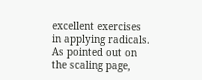excellent exercises in applying radicals. As pointed out on the scaling page,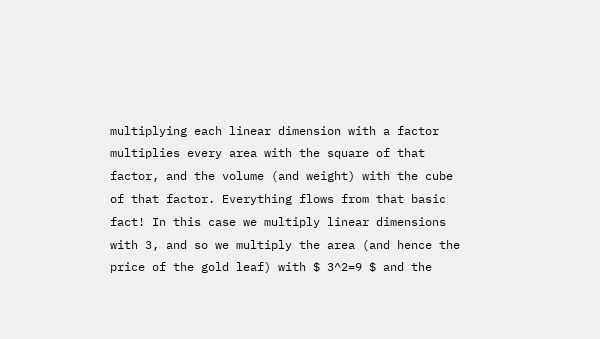multiplying each linear dimension with a factor multiplies every area with the square of that factor, and the volume (and weight) with the cube of that factor. Everything flows from that basic fact! In this case we multiply linear dimensions with 3, and so we multiply the area (and hence the price of the gold leaf) with $ 3^2=9 $ and the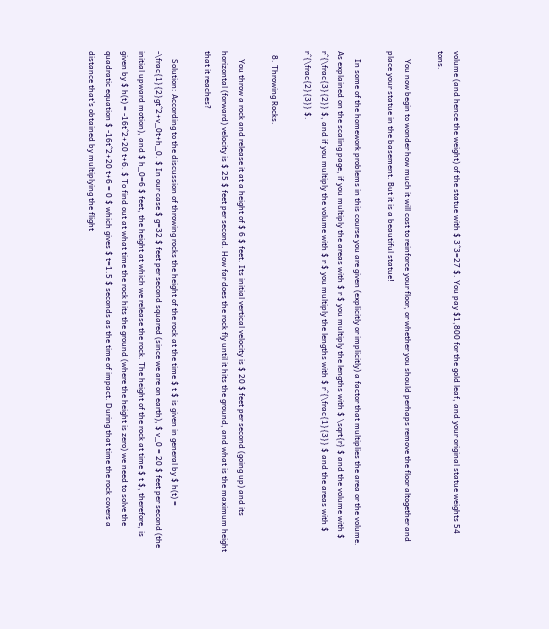volume (and hence the weight) of the statue with $ 3^3=27 $. You pay $1,800 for the gold leaf, and your original statue weights 54 tons.

    You now begin to wonder how much it will cost to reinforce your floor, or whether you should perhaps remove the floor altogether and place your statue in the basement. But it is a beautiful statue!

    In some of the homework problems in this course you are given (explicitly or implicitly) a factor that multiplies the area or the volume. As explained on the scaling page, if you multiply the areas with $ r $ you multiply the lengths with $ \sqrt{r} $ and the volume with $ r^{\frac{3}{2}} $, and if you multiply the volume with $ r $ you multiply the lengths with $ r^{\frac{1}{3}} $ and the areas with $ r^{\frac{2}{3}} $.

  8. Throwing Rocks.

    You throw a rock and release it at a height of $ 6 $ feet. Its initial vertical velocity is $ 20 $ feet per second (going up) and its horizontal (forward) velocity is $ 25 $ feet per second. How far does the rock fly until it hits the ground, and what is the maximum height that it reaches?

    Solution: According to the discussion of throwing rocks the height of the rock at the time $ t $ is given in general by $ h(t) = -\frac{1}{2}gt^2+v_0t+h_0. $ In our case $ g=32 $ feet per second squared (since we are on earth), $ v_0 = 20 $ feet per second (the initial upward motion), and $ h_0=6 $ feet, the height at which we release the rock. The height of the rock at time $ t $, therefore, is given by $ h(t) = -16t^2+20 t+6. $ To find out at what time the rock hits the ground (where the height is zero) we need to solve the quadratic equation $ -16t^2+20 t+6 = 0 $ which gives $ t=1.5 $ seconds as the time of impact. During that time the rock covers a distance that's obtained by multiplying the flight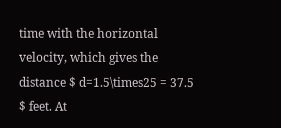time with the horizontal velocity, which gives the distance $ d=1.5\times25 = 37.5 $ feet. At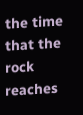the time that the rock reaches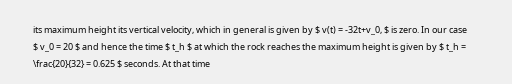its maximum height its vertical velocity, which in general is given by $ v(t) = -32t+v_0, $ is zero. In our case $ v_0 = 20 $ and hence the time $ t_h $ at which the rock reaches the maximum height is given by $ t_h = \frac{20}{32} = 0.625 $ seconds. At that time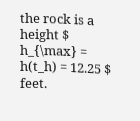the rock is a height $ h_{\max} = h(t_h) = 12.25 $ feet.